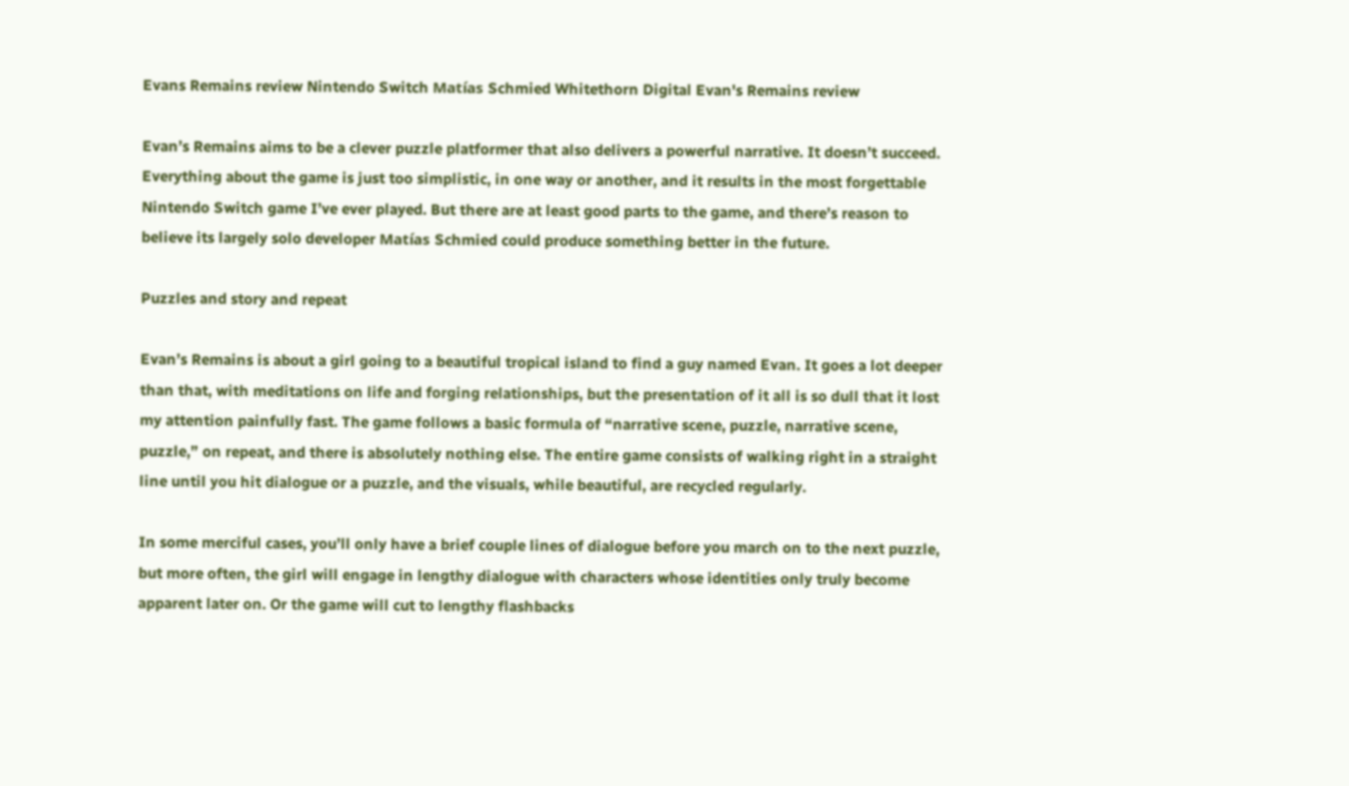Evans Remains review Nintendo Switch Matías Schmied Whitethorn Digital Evan's Remains review

Evan’s Remains aims to be a clever puzzle platformer that also delivers a powerful narrative. It doesn’t succeed. Everything about the game is just too simplistic, in one way or another, and it results in the most forgettable Nintendo Switch game I’ve ever played. But there are at least good parts to the game, and there’s reason to believe its largely solo developer Matías Schmied could produce something better in the future.

Puzzles and story and repeat

Evan’s Remains is about a girl going to a beautiful tropical island to find a guy named Evan. It goes a lot deeper than that, with meditations on life and forging relationships, but the presentation of it all is so dull that it lost my attention painfully fast. The game follows a basic formula of “narrative scene, puzzle, narrative scene, puzzle,” on repeat, and there is absolutely nothing else. The entire game consists of walking right in a straight line until you hit dialogue or a puzzle, and the visuals, while beautiful, are recycled regularly.

In some merciful cases, you’ll only have a brief couple lines of dialogue before you march on to the next puzzle, but more often, the girl will engage in lengthy dialogue with characters whose identities only truly become apparent later on. Or the game will cut to lengthy flashbacks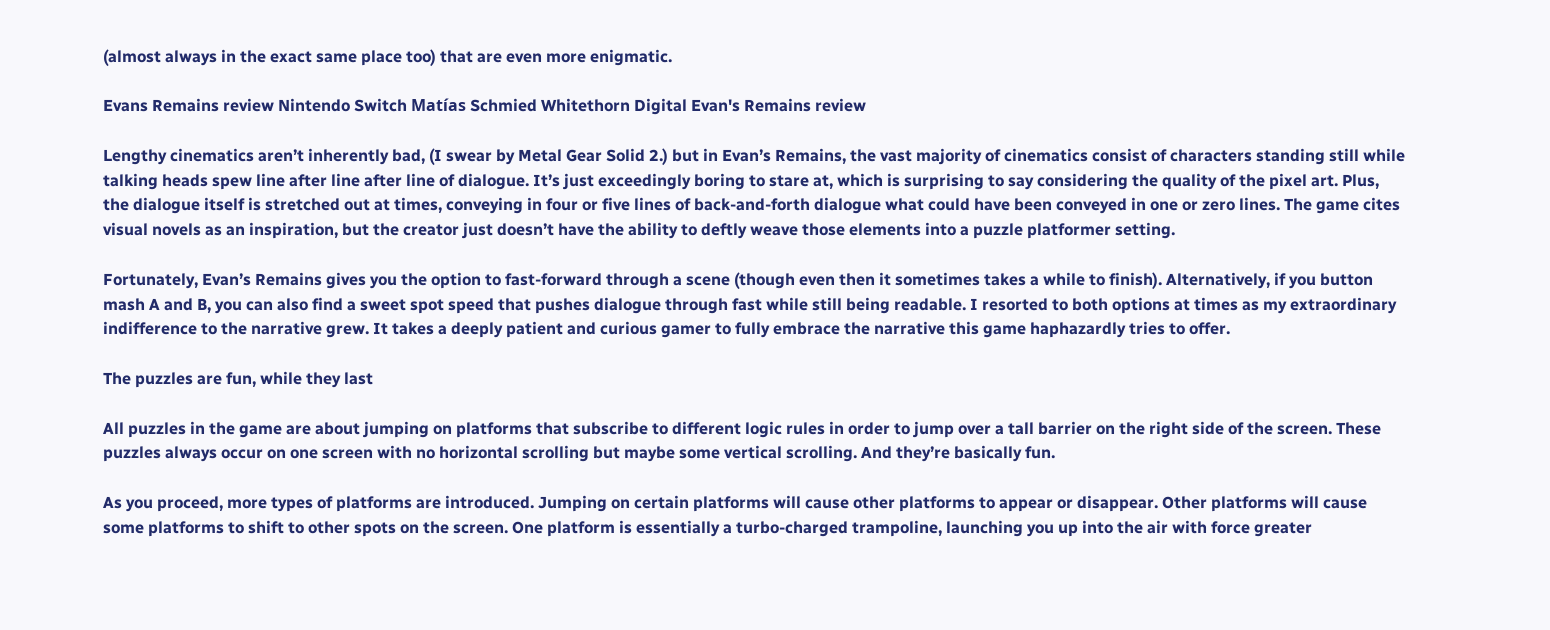(almost always in the exact same place too) that are even more enigmatic.

Evans Remains review Nintendo Switch Matías Schmied Whitethorn Digital Evan's Remains review

Lengthy cinematics aren’t inherently bad, (I swear by Metal Gear Solid 2.) but in Evan’s Remains, the vast majority of cinematics consist of characters standing still while talking heads spew line after line after line of dialogue. It’s just exceedingly boring to stare at, which is surprising to say considering the quality of the pixel art. Plus, the dialogue itself is stretched out at times, conveying in four or five lines of back-and-forth dialogue what could have been conveyed in one or zero lines. The game cites visual novels as an inspiration, but the creator just doesn’t have the ability to deftly weave those elements into a puzzle platformer setting.

Fortunately, Evan’s Remains gives you the option to fast-forward through a scene (though even then it sometimes takes a while to finish). Alternatively, if you button mash A and B, you can also find a sweet spot speed that pushes dialogue through fast while still being readable. I resorted to both options at times as my extraordinary indifference to the narrative grew. It takes a deeply patient and curious gamer to fully embrace the narrative this game haphazardly tries to offer.

The puzzles are fun, while they last

All puzzles in the game are about jumping on platforms that subscribe to different logic rules in order to jump over a tall barrier on the right side of the screen. These puzzles always occur on one screen with no horizontal scrolling but maybe some vertical scrolling. And they’re basically fun.

As you proceed, more types of platforms are introduced. Jumping on certain platforms will cause other platforms to appear or disappear. Other platforms will cause some platforms to shift to other spots on the screen. One platform is essentially a turbo-charged trampoline, launching you up into the air with force greater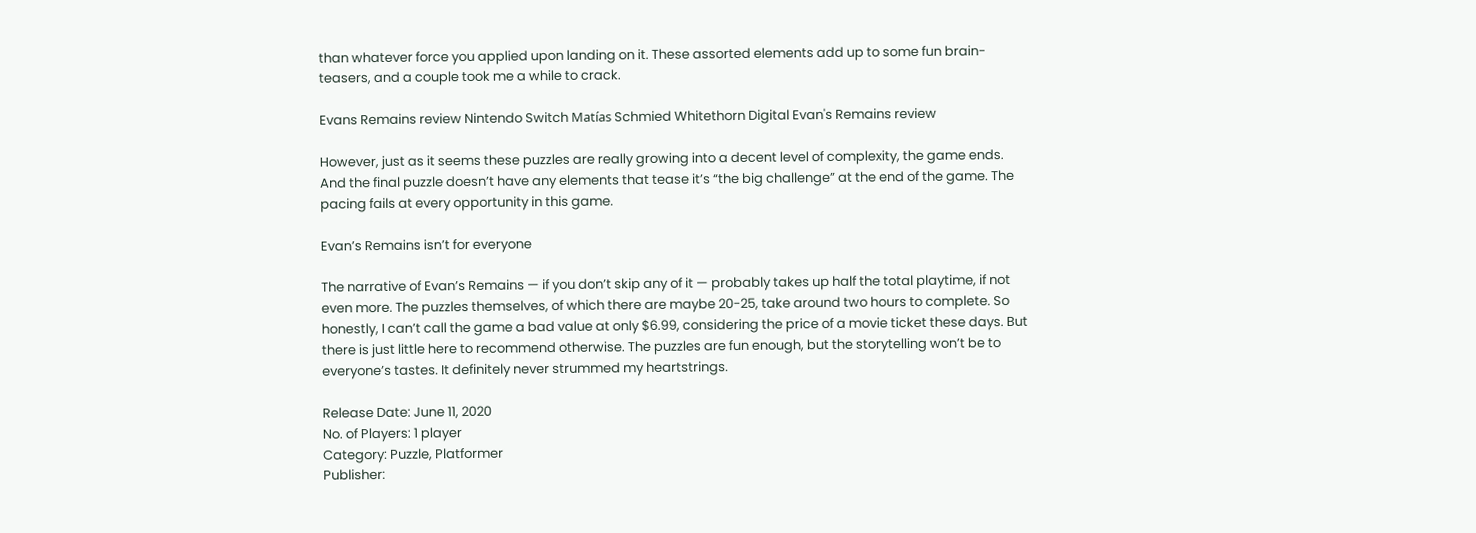than whatever force you applied upon landing on it. These assorted elements add up to some fun brain-teasers, and a couple took me a while to crack.

Evans Remains review Nintendo Switch Matías Schmied Whitethorn Digital Evan's Remains review

However, just as it seems these puzzles are really growing into a decent level of complexity, the game ends. And the final puzzle doesn’t have any elements that tease it’s “the big challenge” at the end of the game. The pacing fails at every opportunity in this game.

Evan’s Remains isn’t for everyone

The narrative of Evan’s Remains — if you don’t skip any of it — probably takes up half the total playtime, if not even more. The puzzles themselves, of which there are maybe 20-25, take around two hours to complete. So honestly, I can’t call the game a bad value at only $6.99, considering the price of a movie ticket these days. But there is just little here to recommend otherwise. The puzzles are fun enough, but the storytelling won’t be to everyone’s tastes. It definitely never strummed my heartstrings.

Release Date: June 11, 2020
No. of Players: 1 player
Category: Puzzle, Platformer
Publisher: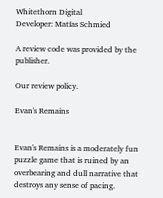Whitethorn Digital
Developer: Matías Schmied

A review code was provided by the publisher.

Our review policy.

Evan's Remains


Evan's Remains is a moderately fun puzzle game that is ruined by an overbearing and dull narrative that destroys any sense of pacing.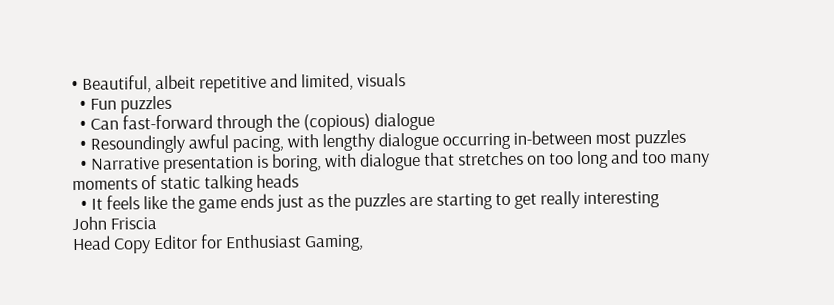• Beautiful, albeit repetitive and limited, visuals
  • Fun puzzles
  • Can fast-forward through the (copious) dialogue
  • Resoundingly awful pacing, with lengthy dialogue occurring in-between most puzzles
  • Narrative presentation is boring, with dialogue that stretches on too long and too many moments of static talking heads
  • It feels like the game ends just as the puzzles are starting to get really interesting
John Friscia
Head Copy Editor for Enthusiast Gaming,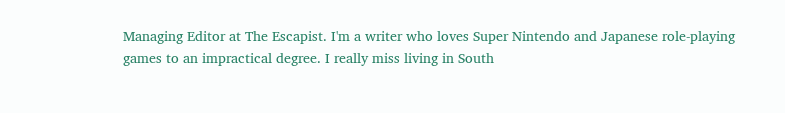Managing Editor at The Escapist. I'm a writer who loves Super Nintendo and Japanese role-playing games to an impractical degree. I really miss living in South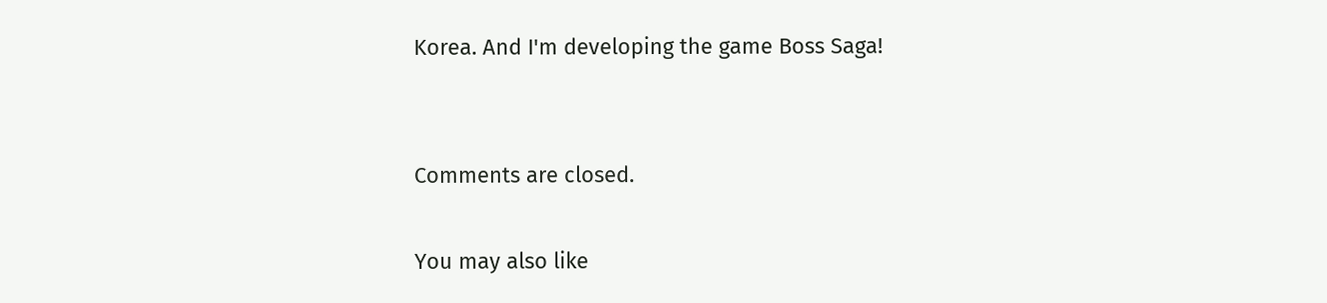Korea. And I'm developing the game Boss Saga!


Comments are closed.

You may also like